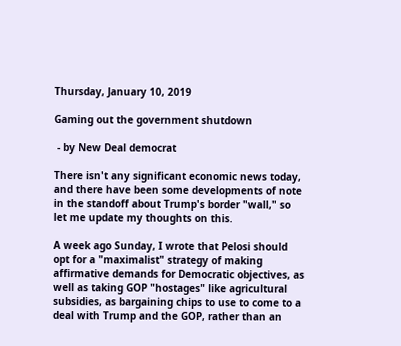Thursday, January 10, 2019

Gaming out the government shutdown

 - by New Deal democrat

There isn't any significant economic news today, and there have been some developments of note in the standoff about Trump's border "wall," so let me update my thoughts on this.

A week ago Sunday, I wrote that Pelosi should opt for a "maximalist" strategy of making affirmative demands for Democratic objectives, as well as taking GOP "hostages" like agricultural subsidies, as bargaining chips to use to come to a deal with Trump and the GOP, rather than an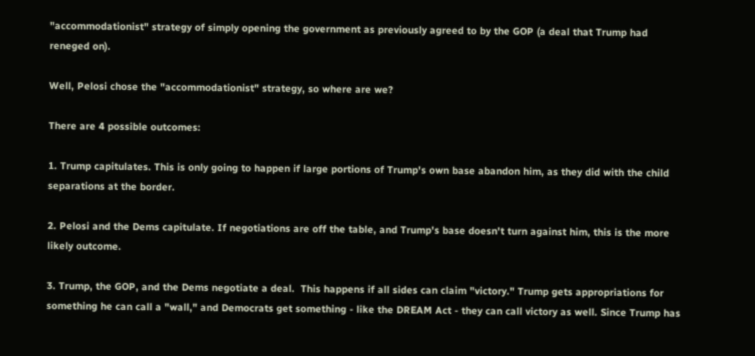"accommodationist" strategy of simply opening the government as previously agreed to by the GOP (a deal that Trump had reneged on).

Well, Pelosi chose the "accommodationist" strategy, so where are we?

There are 4 possible outcomes:

1. Trump capitulates. This is only going to happen if large portions of Trump's own base abandon him, as they did with the child separations at the border.

2. Pelosi and the Dems capitulate. If negotiations are off the table, and Trump's base doesn't turn against him, this is the more likely outcome.

3. Trump, the GOP, and the Dems negotiate a deal.  This happens if all sides can claim "victory." Trump gets appropriations for something he can call a "wall," and Democrats get something - like the DREAM Act - they can call victory as well. Since Trump has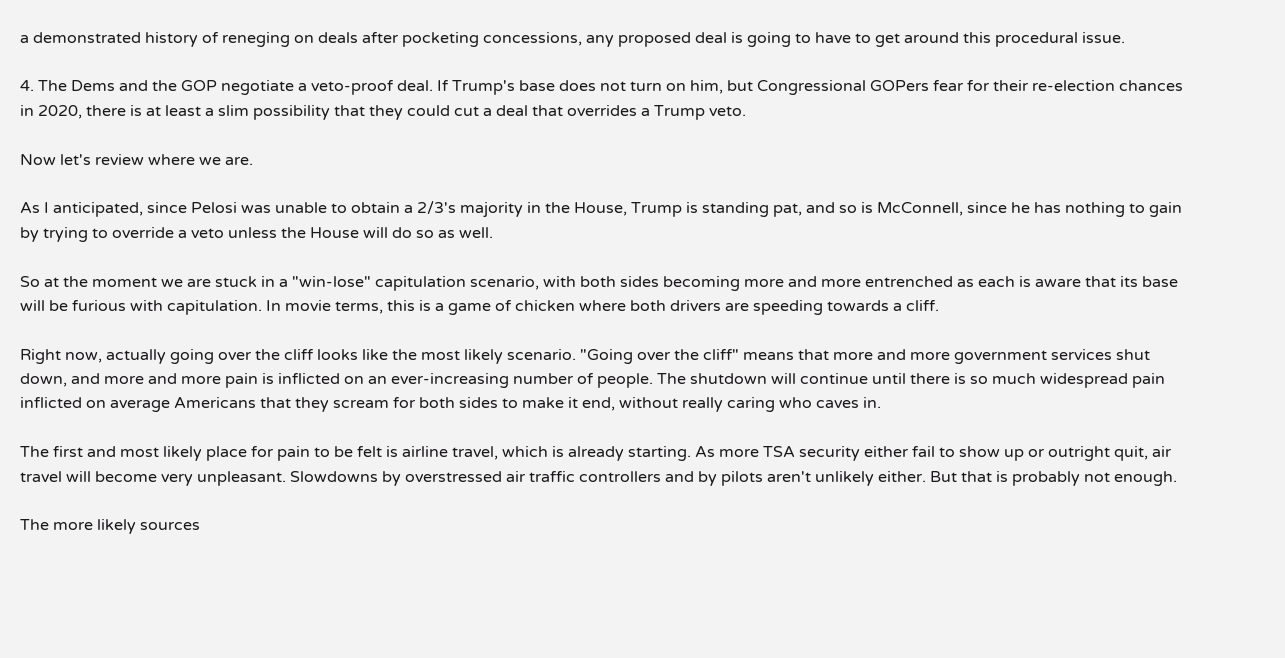a demonstrated history of reneging on deals after pocketing concessions, any proposed deal is going to have to get around this procedural issue.

4. The Dems and the GOP negotiate a veto-proof deal. If Trump's base does not turn on him, but Congressional GOPers fear for their re-election chances in 2020, there is at least a slim possibility that they could cut a deal that overrides a Trump veto.

Now let's review where we are.

As I anticipated, since Pelosi was unable to obtain a 2/3's majority in the House, Trump is standing pat, and so is McConnell, since he has nothing to gain by trying to override a veto unless the House will do so as well.

So at the moment we are stuck in a "win-lose" capitulation scenario, with both sides becoming more and more entrenched as each is aware that its base will be furious with capitulation. In movie terms, this is a game of chicken where both drivers are speeding towards a cliff.

Right now, actually going over the cliff looks like the most likely scenario. "Going over the cliff" means that more and more government services shut down, and more and more pain is inflicted on an ever-increasing number of people. The shutdown will continue until there is so much widespread pain inflicted on average Americans that they scream for both sides to make it end, without really caring who caves in.

The first and most likely place for pain to be felt is airline travel, which is already starting. As more TSA security either fail to show up or outright quit, air travel will become very unpleasant. Slowdowns by overstressed air traffic controllers and by pilots aren't unlikely either. But that is probably not enough.

The more likely sources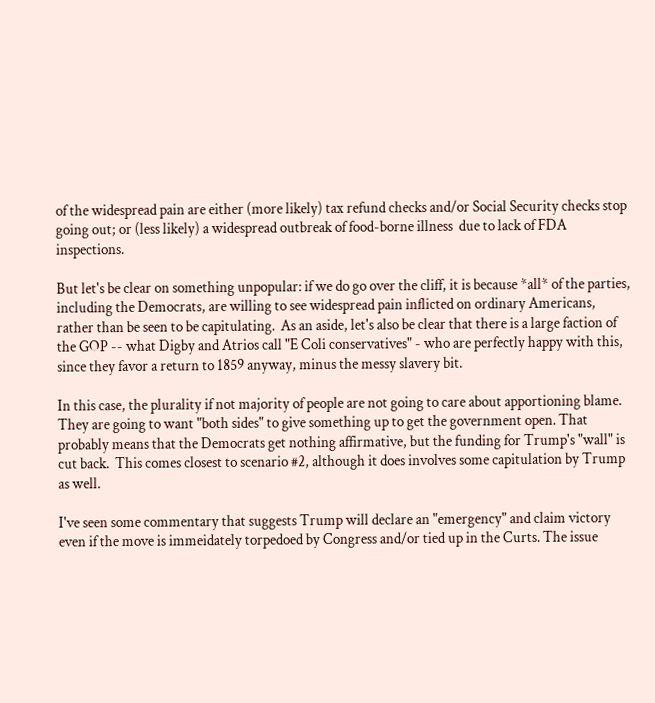of the widespread pain are either (more likely) tax refund checks and/or Social Security checks stop going out; or (less likely) a widespread outbreak of food-borne illness  due to lack of FDA inspections.

But let's be clear on something unpopular: if we do go over the cliff, it is because *all* of the parties, including the Democrats, are willing to see widespread pain inflicted on ordinary Americans, rather than be seen to be capitulating.  As an aside, let's also be clear that there is a large faction of the GOP -- what Digby and Atrios call "E Coli conservatives" - who are perfectly happy with this, since they favor a return to 1859 anyway, minus the messy slavery bit.

In this case, the plurality if not majority of people are not going to care about apportioning blame. They are going to want "both sides" to give something up to get the government open. That probably means that the Democrats get nothing affirmative, but the funding for Trump's "wall" is cut back.  This comes closest to scenario #2, although it does involves some capitulation by Trump as well.

I've seen some commentary that suggests Trump will declare an "emergency" and claim victory even if the move is immeidately torpedoed by Congress and/or tied up in the Curts. The issue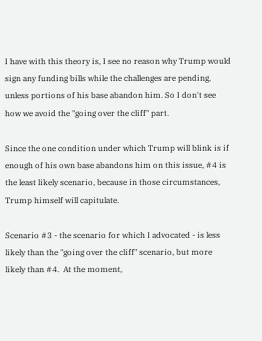I have with this theory is, I see no reason why Trump would sign any funding bills while the challenges are pending, unless portions of his base abandon him. So I don't see how we avoid the "going over the cliff" part.

Since the one condition under which Trump will blink is if enough of his own base abandons him on this issue, #4 is the least likely scenario, because in those circumstances, Trump himself will capitulate.

Scenario #3 - the scenario for which I advocated - is less likely than the "going over the cliff" scenario, but more likely than #4.  At the moment,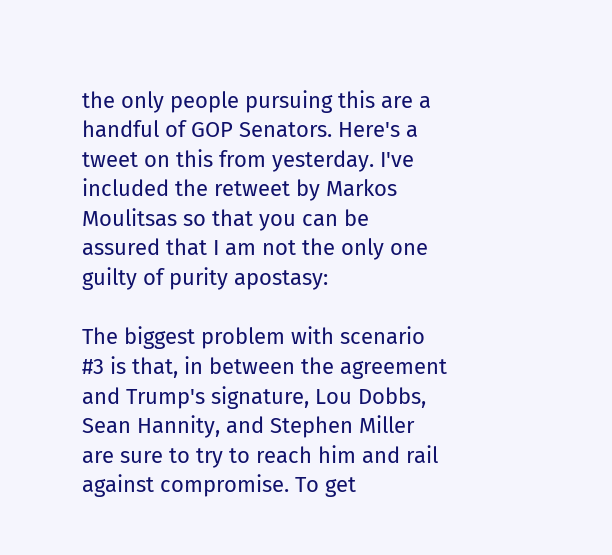the only people pursuing this are a handful of GOP Senators. Here's a tweet on this from yesterday. I've included the retweet by Markos Moulitsas so that you can be assured that I am not the only one guilty of purity apostasy:

The biggest problem with scenario #3 is that, in between the agreement and Trump's signature, Lou Dobbs, Sean Hannity, and Stephen Miller are sure to try to reach him and rail against compromise. To get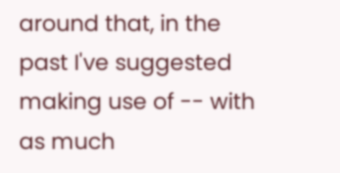around that, in the past I've suggested making use of -- with as much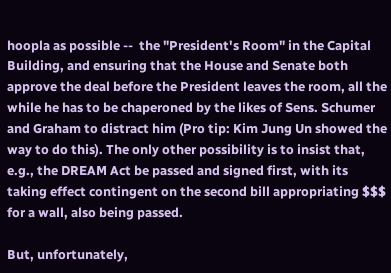hoopla as possible --  the "President's Room" in the Capital Building, and ensuring that the House and Senate both approve the deal before the President leaves the room, all the while he has to be chaperoned by the likes of Sens. Schumer and Graham to distract him (Pro tip: Kim Jung Un showed the way to do this). The only other possibility is to insist that, e.g., the DREAM Act be passed and signed first, with its taking effect contingent on the second bill appropriating $$$ for a wall, also being passed.

But, unfortunately,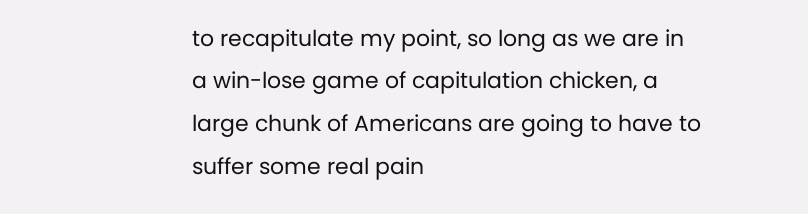to recapitulate my point, so long as we are in a win-lose game of capitulation chicken, a large chunk of Americans are going to have to suffer some real pain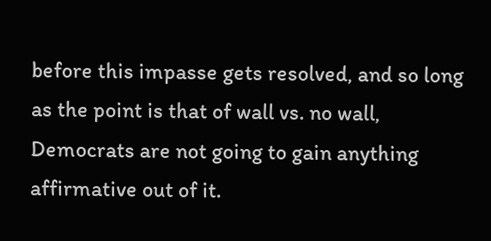before this impasse gets resolved, and so long as the point is that of wall vs. no wall, Democrats are not going to gain anything affirmative out of it.